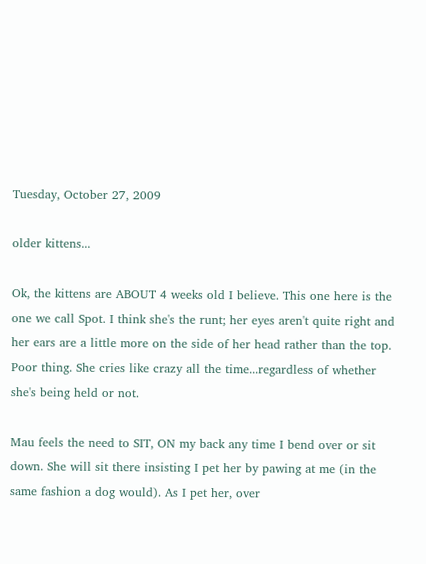Tuesday, October 27, 2009

older kittens...

Ok, the kittens are ABOUT 4 weeks old I believe. This one here is the one we call Spot. I think she's the runt; her eyes aren't quite right and her ears are a little more on the side of her head rather than the top. Poor thing. She cries like crazy all the time...regardless of whether she's being held or not.

Mau feels the need to SIT, ON my back any time I bend over or sit down. She will sit there insisting I pet her by pawing at me (in the same fashion a dog would). As I pet her, over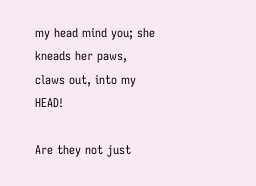my head mind you; she kneads her paws, claws out, into my HEAD!

Are they not just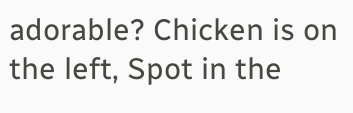adorable? Chicken is on the left, Spot in the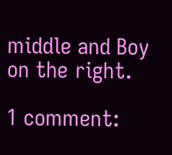middle and Boy on the right.

1 comment: